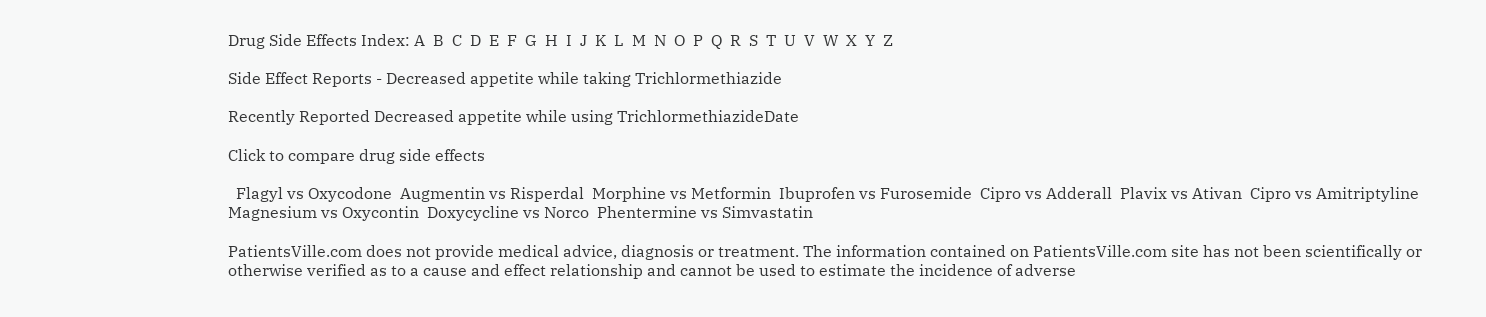Drug Side Effects Index: A  B  C  D  E  F  G  H  I  J  K  L  M  N  O  P  Q  R  S  T  U  V  W  X  Y  Z

Side Effect Reports - Decreased appetite while taking Trichlormethiazide

Recently Reported Decreased appetite while using TrichlormethiazideDate

Click to compare drug side effects

  Flagyl vs Oxycodone  Augmentin vs Risperdal  Morphine vs Metformin  Ibuprofen vs Furosemide  Cipro vs Adderall  Plavix vs Ativan  Cipro vs Amitriptyline  Magnesium vs Oxycontin  Doxycycline vs Norco  Phentermine vs Simvastatin

PatientsVille.com does not provide medical advice, diagnosis or treatment. The information contained on PatientsVille.com site has not been scientifically or otherwise verified as to a cause and effect relationship and cannot be used to estimate the incidence of adverse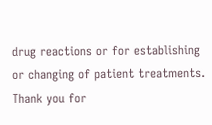drug reactions or for establishing or changing of patient treatments. Thank you for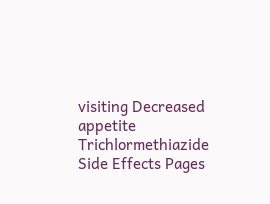visiting Decreased appetite Trichlormethiazide Side Effects Pages